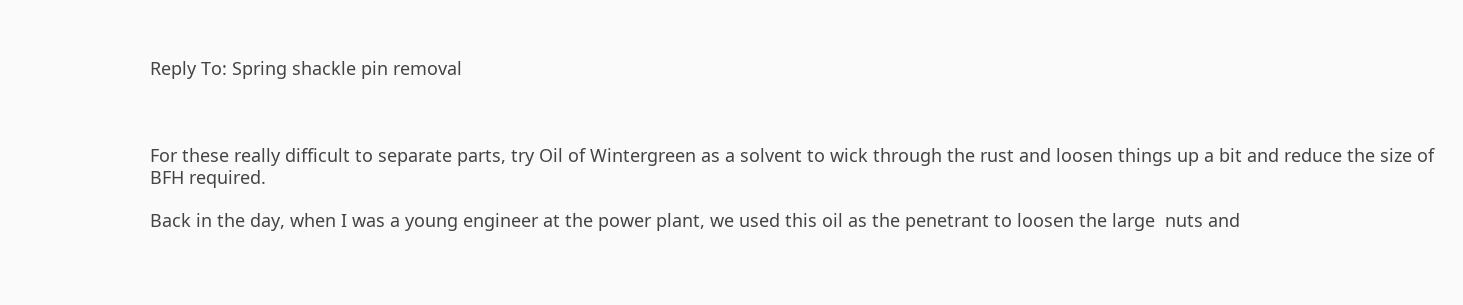Reply To: Spring shackle pin removal



For these really difficult to separate parts, try Oil of Wintergreen as a solvent to wick through the rust and loosen things up a bit and reduce the size of BFH required.

Back in the day, when I was a young engineer at the power plant, we used this oil as the penetrant to loosen the large  nuts and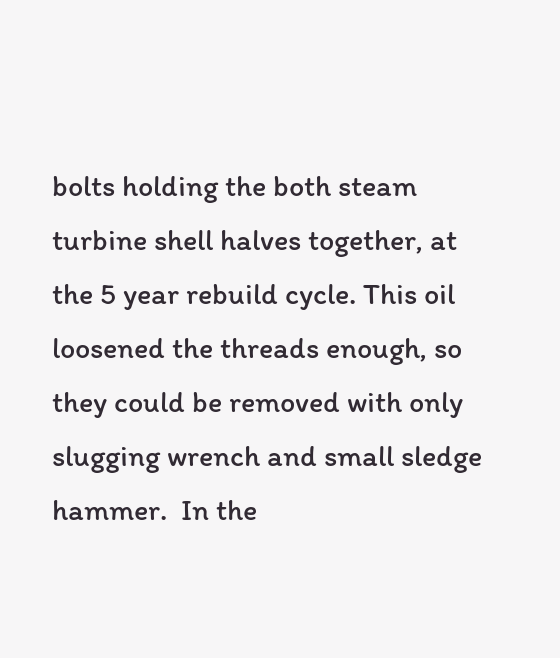bolts holding the both steam turbine shell halves together, at the 5 year rebuild cycle. This oil loosened the threads enough, so they could be removed with only slugging wrench and small sledge hammer.  In the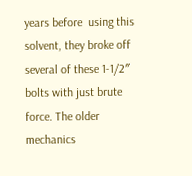years before  using this solvent, they broke off several of these 1-1/2″ bolts with just brute force. The older mechanics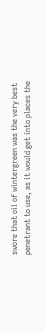swore that oil of wintergreen was the very best penetrant to use, as it would get into places the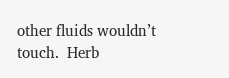other fluids wouldn’t touch.  Herb